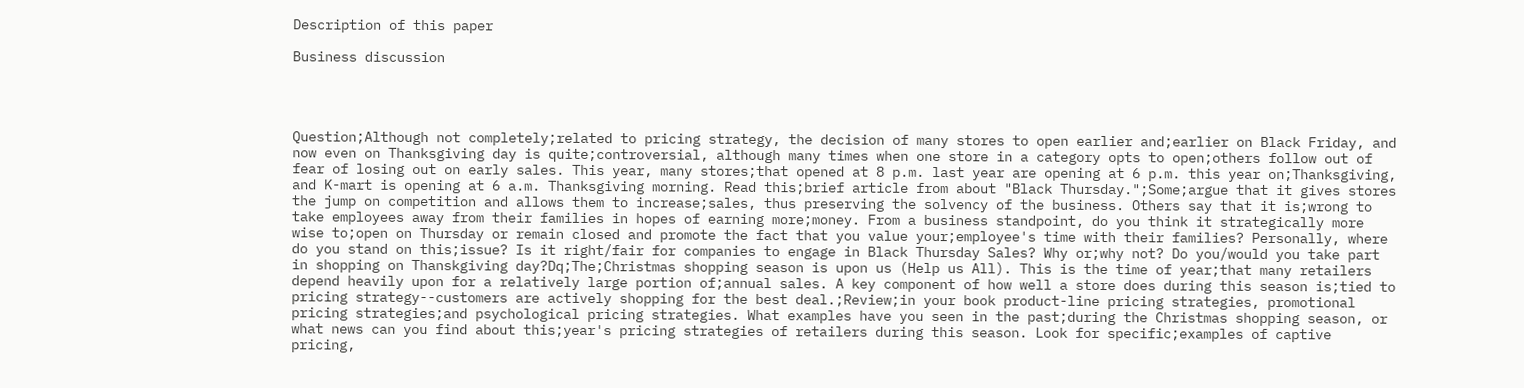Description of this paper

Business discussion




Question;Although not completely;related to pricing strategy, the decision of many stores to open earlier and;earlier on Black Friday, and now even on Thanksgiving day is quite;controversial, although many times when one store in a category opts to open;others follow out of fear of losing out on early sales. This year, many stores;that opened at 8 p.m. last year are opening at 6 p.m. this year on;Thanksgiving, and K-mart is opening at 6 a.m. Thanksgiving morning. Read this;brief article from about "Black Thursday.";Some;argue that it gives stores the jump on competition and allows them to increase;sales, thus preserving the solvency of the business. Others say that it is;wrong to take employees away from their families in hopes of earning more;money. From a business standpoint, do you think it strategically more wise to;open on Thursday or remain closed and promote the fact that you value your;employee's time with their families? Personally, where do you stand on this;issue? Is it right/fair for companies to engage in Black Thursday Sales? Why or;why not? Do you/would you take part in shopping on Thanskgiving day?Dq;The;Christmas shopping season is upon us (Help us All). This is the time of year;that many retailers depend heavily upon for a relatively large portion of;annual sales. A key component of how well a store does during this season is;tied to pricing strategy--customers are actively shopping for the best deal.;Review;in your book product-line pricing strategies, promotional pricing strategies;and psychological pricing strategies. What examples have you seen in the past;during the Christmas shopping season, or what news can you find about this;year's pricing strategies of retailers during this season. Look for specific;examples of captive pricing,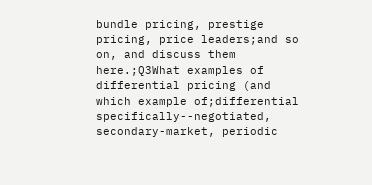bundle pricing, prestige pricing, price leaders;and so on, and discuss them here.;Q3What examples of differential pricing (and which example of;differential specifically--negotiated, secondary-market, periodic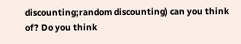discounting;random discounting) can you think of? Do you think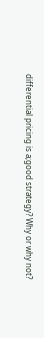differential pricing is a;good strategy? Why or why not?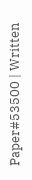Paper#53500 | Written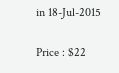in 18-Jul-2015

Price : $22